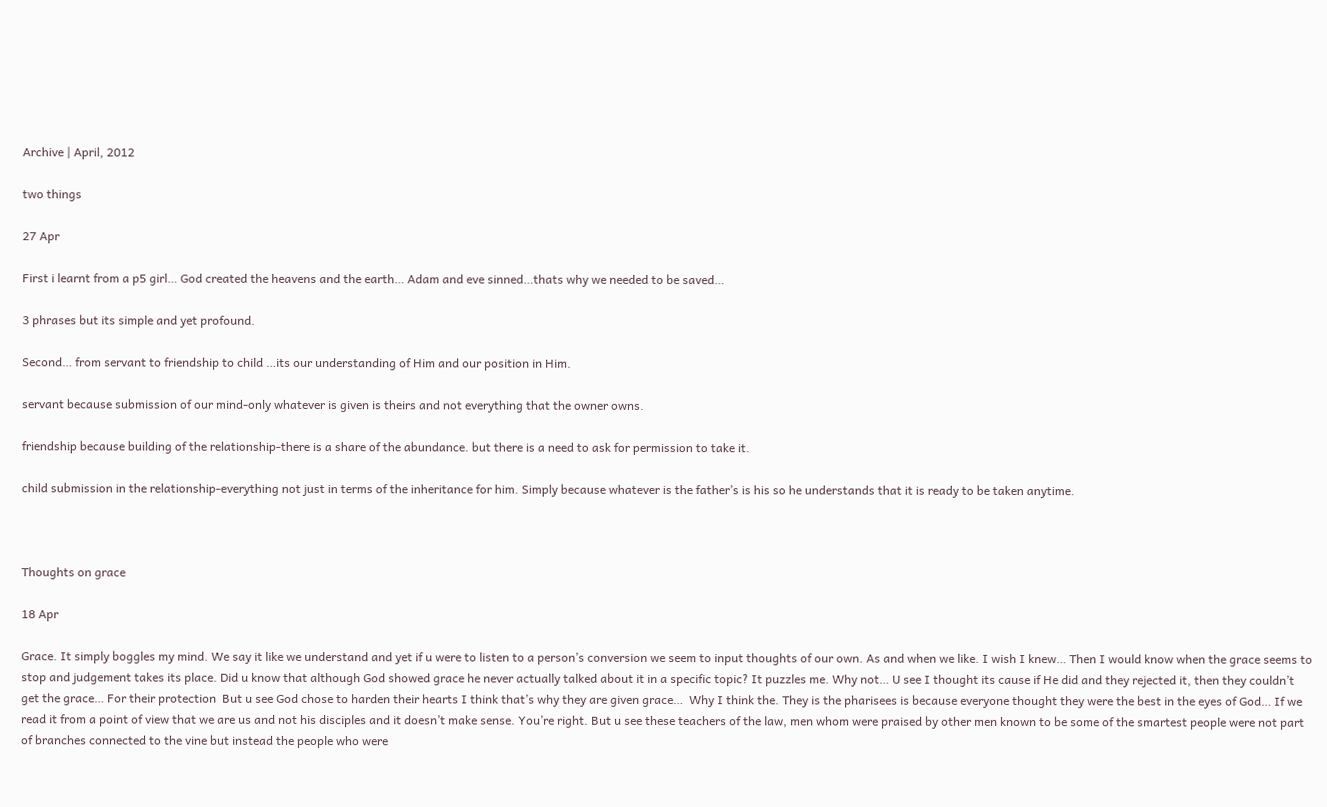Archive | April, 2012

two things

27 Apr

First i learnt from a p5 girl… God created the heavens and the earth… Adam and eve sinned…thats why we needed to be saved…

3 phrases but its simple and yet profound.

Second… from servant to friendship to child …its our understanding of Him and our position in Him.

servant because submission of our mind-only whatever is given is theirs and not everything that the owner owns.

friendship because building of the relationship-there is a share of the abundance. but there is a need to ask for permission to take it.

child submission in the relationship-everything not just in terms of the inheritance for him. Simply because whatever is the father’s is his so he understands that it is ready to be taken anytime.



Thoughts on grace

18 Apr

Grace. It simply boggles my mind. We say it like we understand and yet if u were to listen to a person’s conversion we seem to input thoughts of our own. As and when we like. I wish I knew… Then I would know when the grace seems to stop and judgement takes its place. Did u know that although God showed grace he never actually talked about it in a specific topic? It puzzles me. Why not… U see I thought its cause if He did and they rejected it, then they couldn’t get the grace… For their protection  But u see God chose to harden their hearts I think that’s why they are given grace…  Why I think the. They is the pharisees is because everyone thought they were the best in the eyes of God… If we read it from a point of view that we are us and not his disciples and it doesn’t make sense. You’re right. But u see these teachers of the law, men whom were praised by other men known to be some of the smartest people were not part of branches connected to the vine but instead the people who were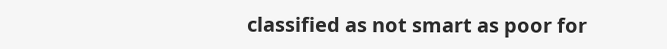classified as not smart as poor for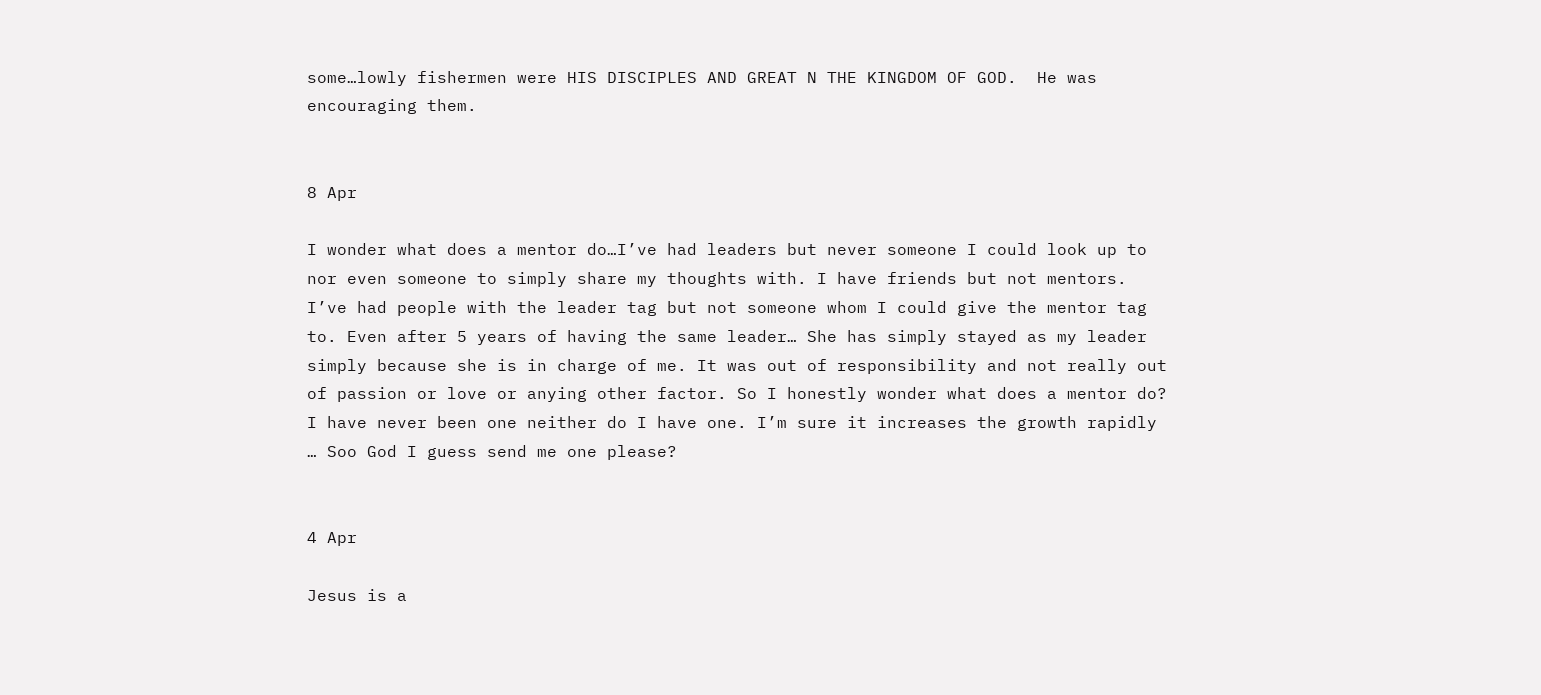some…lowly fishermen were HIS DISCIPLES AND GREAT N THE KINGDOM OF GOD.  He was encouraging them.


8 Apr

I wonder what does a mentor do…I’ve had leaders but never someone I could look up to nor even someone to simply share my thoughts with. I have friends but not mentors. I’ve had people with the leader tag but not someone whom I could give the mentor tag to. Even after 5 years of having the same leader… She has simply stayed as my leader simply because she is in charge of me. It was out of responsibility and not really out of passion or love or anying other factor. So I honestly wonder what does a mentor do? I have never been one neither do I have one. I’m sure it increases the growth rapidly … Soo God I guess send me one please?


4 Apr

Jesus is a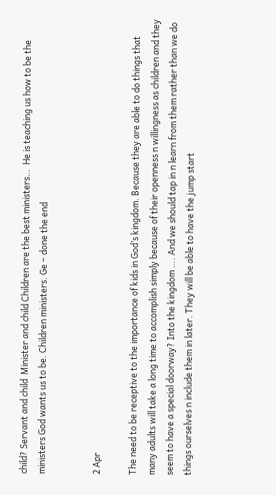child? Servant and child  Minister and child Children are the best ministers…  He is teaching us how to be the ministers God wants us to be. Children ministers. Ge – done the end


2 Apr

The need to be receptive to the importance of kids in God’s kingdom. Because they are able to do things that many adults will take a long time to accomplish simply because of their openness n willingness as children and they seem to have a special doorway? Into the kingdom …. And we should tap in n learn from them rather than we do things ourselves n include them in later. They will be able to have the jump start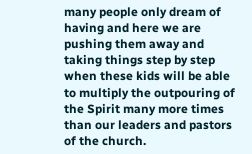many people only dream of having and here we are pushing them away and taking things step by step when these kids will be able to multiply the outpouring of the Spirit many more times than our leaders and pastors of the church.